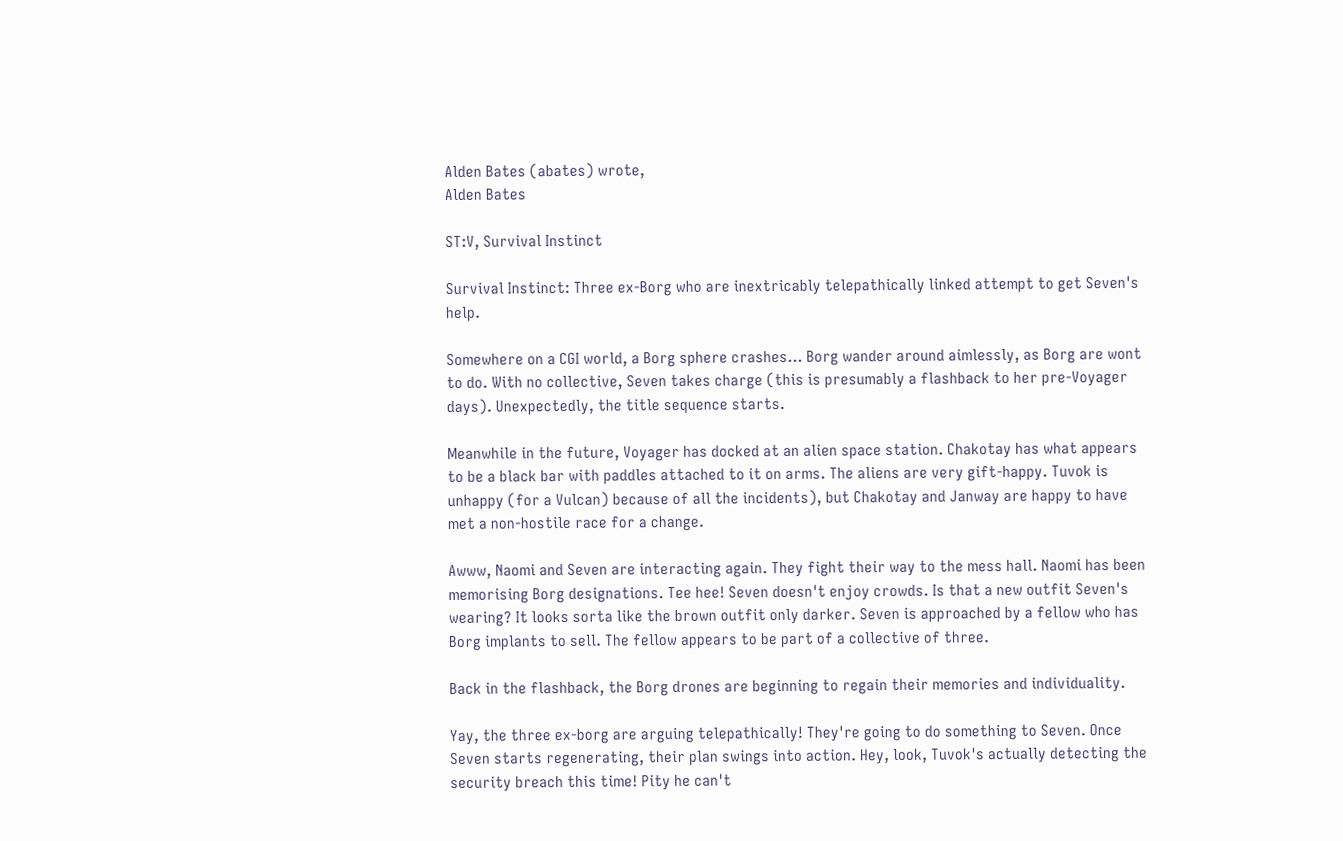Alden Bates (abates) wrote,
Alden Bates

ST:V, Survival Instinct

Survival Instinct: Three ex-Borg who are inextricably telepathically linked attempt to get Seven's help.

Somewhere on a CGI world, a Borg sphere crashes... Borg wander around aimlessly, as Borg are wont to do. With no collective, Seven takes charge (this is presumably a flashback to her pre-Voyager days). Unexpectedly, the title sequence starts.

Meanwhile in the future, Voyager has docked at an alien space station. Chakotay has what appears to be a black bar with paddles attached to it on arms. The aliens are very gift-happy. Tuvok is unhappy (for a Vulcan) because of all the incidents), but Chakotay and Janway are happy to have met a non-hostile race for a change.

Awww, Naomi and Seven are interacting again. They fight their way to the mess hall. Naomi has been memorising Borg designations. Tee hee! Seven doesn't enjoy crowds. Is that a new outfit Seven's wearing? It looks sorta like the brown outfit only darker. Seven is approached by a fellow who has Borg implants to sell. The fellow appears to be part of a collective of three.

Back in the flashback, the Borg drones are beginning to regain their memories and individuality.

Yay, the three ex-borg are arguing telepathically! They're going to do something to Seven. Once Seven starts regenerating, their plan swings into action. Hey, look, Tuvok's actually detecting the security breach this time! Pity he can't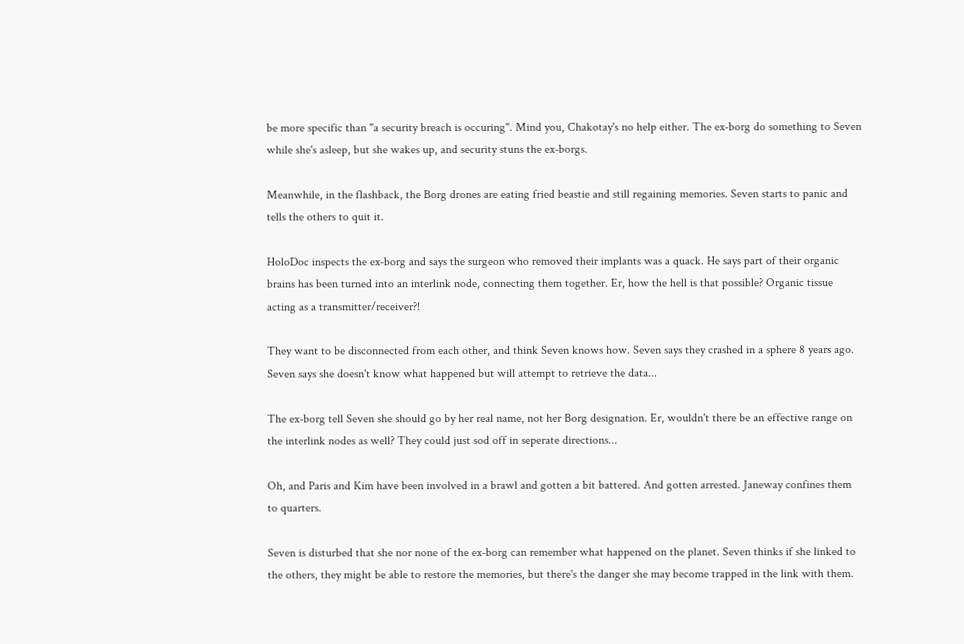be more specific than "a security breach is occuring". Mind you, Chakotay's no help either. The ex-borg do something to Seven while she's asleep, but she wakes up, and security stuns the ex-borgs.

Meanwhile, in the flashback, the Borg drones are eating fried beastie and still regaining memories. Seven starts to panic and tells the others to quit it.

HoloDoc inspects the ex-borg and says the surgeon who removed their implants was a quack. He says part of their organic brains has been turned into an interlink node, connecting them together. Er, how the hell is that possible? Organic tissue acting as a transmitter/receiver?!

They want to be disconnected from each other, and think Seven knows how. Seven says they crashed in a sphere 8 years ago. Seven says she doesn't know what happened but will attempt to retrieve the data...

The ex-borg tell Seven she should go by her real name, not her Borg designation. Er, wouldn't there be an effective range on the interlink nodes as well? They could just sod off in seperate directions...

Oh, and Paris and Kim have been involved in a brawl and gotten a bit battered. And gotten arrested. Janeway confines them to quarters.

Seven is disturbed that she nor none of the ex-borg can remember what happened on the planet. Seven thinks if she linked to the others, they might be able to restore the memories, but there's the danger she may become trapped in the link with them.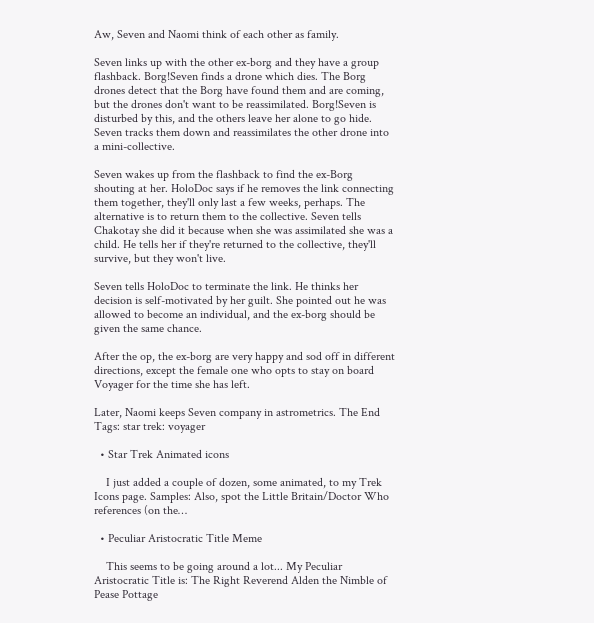Aw, Seven and Naomi think of each other as family.

Seven links up with the other ex-borg and they have a group flashback. Borg!Seven finds a drone which dies. The Borg drones detect that the Borg have found them and are coming, but the drones don't want to be reassimilated. Borg!Seven is disturbed by this, and the others leave her alone to go hide. Seven tracks them down and reassimilates the other drone into a mini-collective.

Seven wakes up from the flashback to find the ex-Borg shouting at her. HoloDoc says if he removes the link connecting them together, they'll only last a few weeks, perhaps. The alternative is to return them to the collective. Seven tells Chakotay she did it because when she was assimilated she was a child. He tells her if they're returned to the collective, they'll survive, but they won't live.

Seven tells HoloDoc to terminate the link. He thinks her decision is self-motivated by her guilt. She pointed out he was allowed to become an individual, and the ex-borg should be given the same chance.

After the op, the ex-borg are very happy and sod off in different directions, except the female one who opts to stay on board Voyager for the time she has left.

Later, Naomi keeps Seven company in astrometrics. The End
Tags: star trek: voyager

  • Star Trek Animated icons

    I just added a couple of dozen, some animated, to my Trek Icons page. Samples: Also, spot the Little Britain/Doctor Who references (on the…

  • Peculiar Aristocratic Title Meme

    This seems to be going around a lot... My Peculiar Aristocratic Title is: The Right Reverend Alden the Nimble of Pease Pottage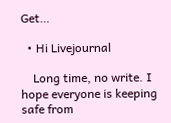Get…

  • Hi Livejournal

    Long time, no write. I hope everyone is keeping safe from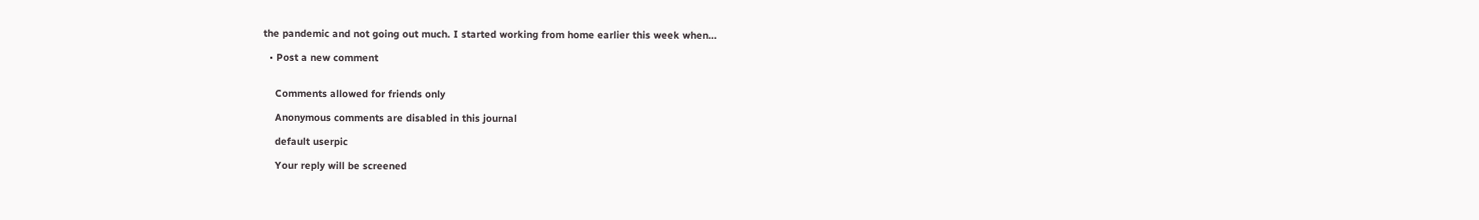the pandemic and not going out much. I started working from home earlier this week when…

  • Post a new comment


    Comments allowed for friends only

    Anonymous comments are disabled in this journal

    default userpic

    Your reply will be screened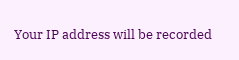Your IP address will be recorded